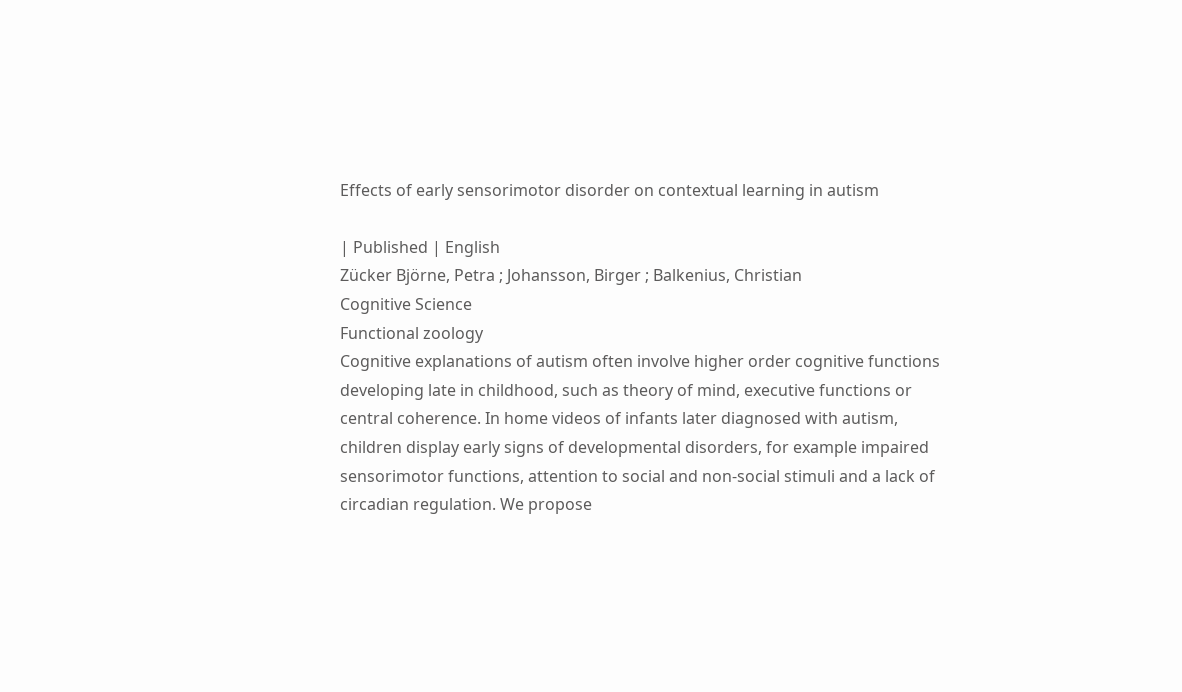Effects of early sensorimotor disorder on contextual learning in autism

| Published | English
Zücker Björne, Petra ; Johansson, Birger ; Balkenius, Christian
Cognitive Science
Functional zoology
Cognitive explanations of autism often involve higher order cognitive functions developing late in childhood, such as theory of mind, executive functions or central coherence. In home videos of infants later diagnosed with autism, children display early signs of developmental disorders, for example impaired sensorimotor functions, attention to social and non-social stimuli and a lack of circadian regulation. We propose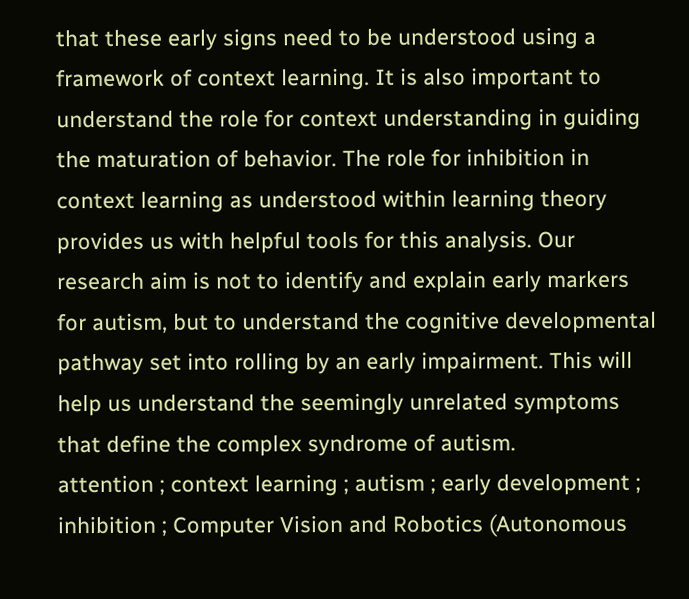that these early signs need to be understood using a framework of context learning. It is also important to understand the role for context understanding in guiding the maturation of behavior. The role for inhibition in context learning as understood within learning theory provides us with helpful tools for this analysis. Our research aim is not to identify and explain early markers for autism, but to understand the cognitive developmental pathway set into rolling by an early impairment. This will help us understand the seemingly unrelated symptoms that define the complex syndrome of autism.
attention ; context learning ; autism ; early development ; inhibition ; Computer Vision and Robotics (Autonomous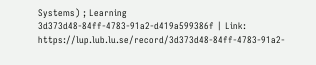Systems) ; Learning
3d373d48-84ff-4783-91a2-d419a599386f | Link: https://lup.lub.lu.se/record/3d373d48-84ff-4783-91a2-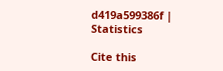d419a599386f | Statistics

Cite this